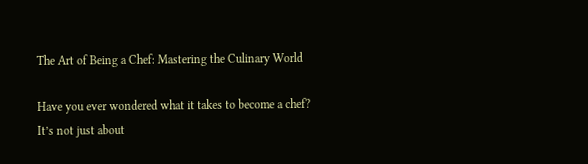The Art of Being a Chef: Mastering the Culinary World

Have you ever wondered what it takes to become a chef? It’s not just about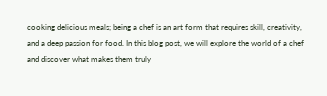cooking delicious meals; being a chef is an art form that requires skill, creativity, and a deep passion for food. In this blog post, we will explore the world of a chef and discover what makes them truly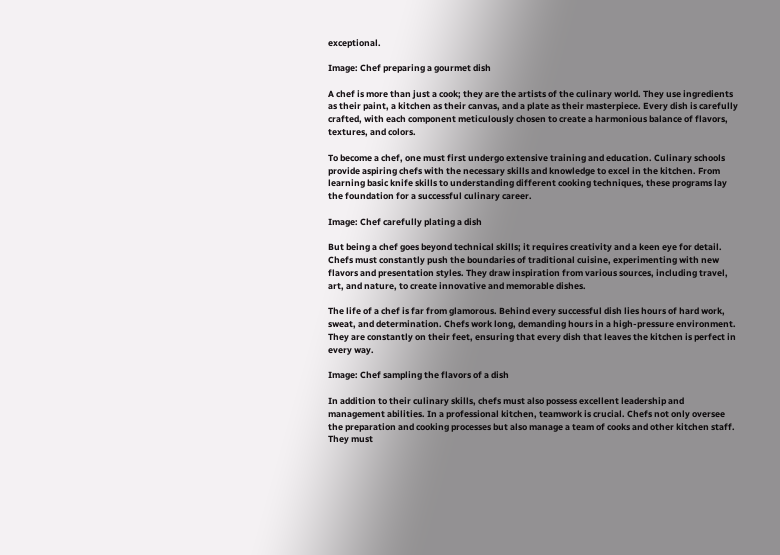exceptional.

Image: Chef preparing a gourmet dish

A chef is more than just a cook; they are the artists of the culinary world. They use ingredients as their paint, a kitchen as their canvas, and a plate as their masterpiece. Every dish is carefully crafted, with each component meticulously chosen to create a harmonious balance of flavors, textures, and colors.

To become a chef, one must first undergo extensive training and education. Culinary schools provide aspiring chefs with the necessary skills and knowledge to excel in the kitchen. From learning basic knife skills to understanding different cooking techniques, these programs lay the foundation for a successful culinary career.

Image: Chef carefully plating a dish

But being a chef goes beyond technical skills; it requires creativity and a keen eye for detail. Chefs must constantly push the boundaries of traditional cuisine, experimenting with new flavors and presentation styles. They draw inspiration from various sources, including travel, art, and nature, to create innovative and memorable dishes.

The life of a chef is far from glamorous. Behind every successful dish lies hours of hard work, sweat, and determination. Chefs work long, demanding hours in a high-pressure environment. They are constantly on their feet, ensuring that every dish that leaves the kitchen is perfect in every way.

Image: Chef sampling the flavors of a dish

In addition to their culinary skills, chefs must also possess excellent leadership and management abilities. In a professional kitchen, teamwork is crucial. Chefs not only oversee the preparation and cooking processes but also manage a team of cooks and other kitchen staff. They must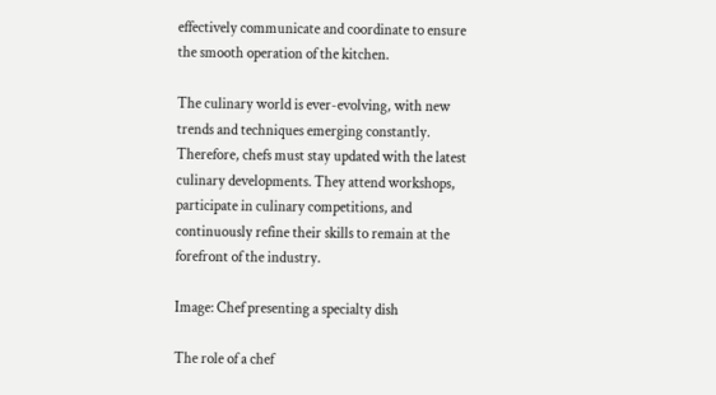effectively communicate and coordinate to ensure the smooth operation of the kitchen.

The culinary world is ever-evolving, with new trends and techniques emerging constantly. Therefore, chefs must stay updated with the latest culinary developments. They attend workshops, participate in culinary competitions, and continuously refine their skills to remain at the forefront of the industry.

Image: Chef presenting a specialty dish

The role of a chef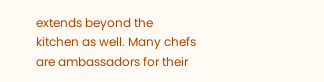extends beyond the kitchen as well. Many chefs are ambassadors for their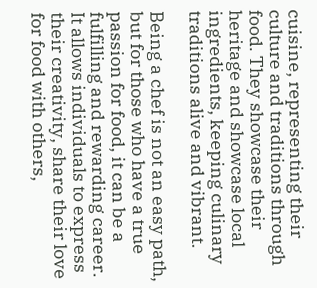cuisine, representing their culture and traditions through food. They showcase their heritage and showcase local ingredients, keeping culinary traditions alive and vibrant.

Being a chef is not an easy path, but for those who have a true passion for food, it can be a fulfilling and rewarding career. It allows individuals to express their creativity, share their love for food with others,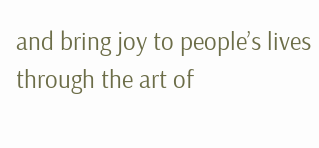and bring joy to people’s lives through the art of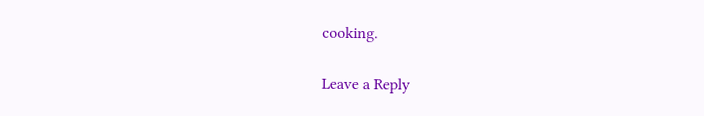cooking.

Leave a Reply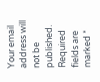Your email address will not be published. Required fields are marked *